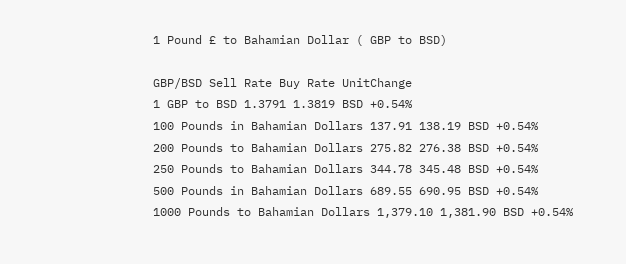1 Pound £ to Bahamian Dollar ( GBP to BSD)

GBP/BSD Sell Rate Buy Rate UnitChange
1 GBP to BSD 1.3791 1.3819 BSD +0.54%
100 Pounds in Bahamian Dollars 137.91 138.19 BSD +0.54%
200 Pounds to Bahamian Dollars 275.82 276.38 BSD +0.54%
250 Pounds to Bahamian Dollars 344.78 345.48 BSD +0.54%
500 Pounds in Bahamian Dollars 689.55 690.95 BSD +0.54%
1000 Pounds to Bahamian Dollars 1,379.10 1,381.90 BSD +0.54%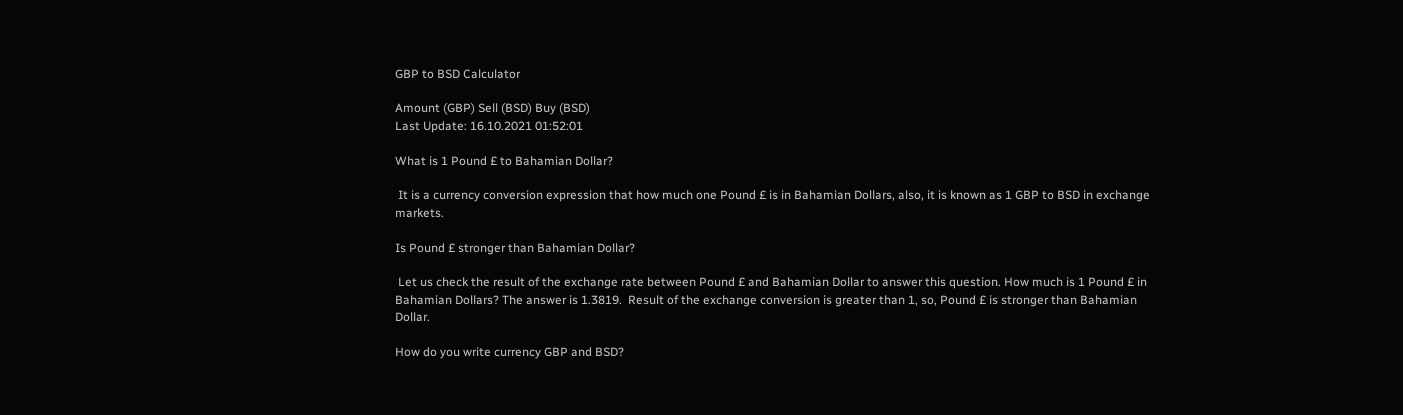GBP to BSD Calculator

Amount (GBP) Sell (BSD) Buy (BSD)
Last Update: 16.10.2021 01:52:01

What is 1 Pound £ to Bahamian Dollar?

 It is a currency conversion expression that how much one Pound £ is in Bahamian Dollars, also, it is known as 1 GBP to BSD in exchange markets.

Is Pound £ stronger than Bahamian Dollar?

 Let us check the result of the exchange rate between Pound £ and Bahamian Dollar to answer this question. How much is 1 Pound £ in Bahamian Dollars? The answer is 1.3819.  Result of the exchange conversion is greater than 1, so, Pound £ is stronger than Bahamian Dollar.

How do you write currency GBP and BSD?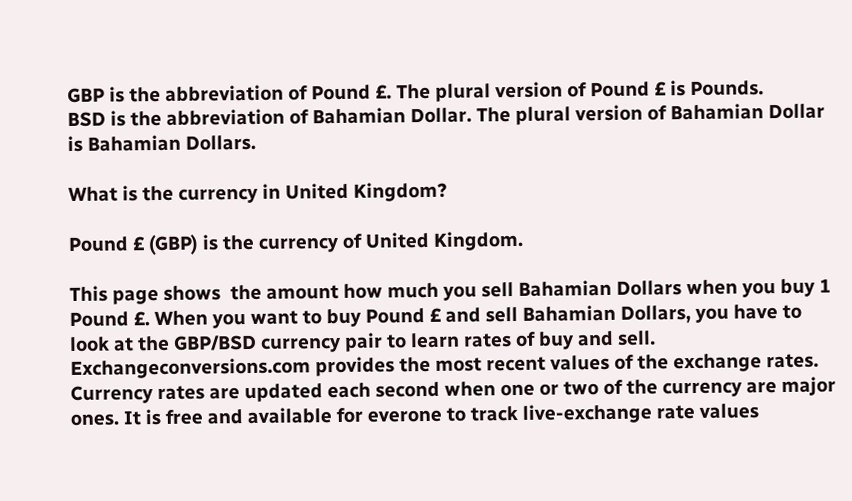GBP is the abbreviation of Pound £. The plural version of Pound £ is Pounds.
BSD is the abbreviation of Bahamian Dollar. The plural version of Bahamian Dollar is Bahamian Dollars.

What is the currency in United Kingdom?

Pound £ (GBP) is the currency of United Kingdom.

This page shows  the amount how much you sell Bahamian Dollars when you buy 1 Pound £. When you want to buy Pound £ and sell Bahamian Dollars, you have to look at the GBP/BSD currency pair to learn rates of buy and sell. Exchangeconversions.com provides the most recent values of the exchange rates. Currency rates are updated each second when one or two of the currency are major ones. It is free and available for everone to track live-exchange rate values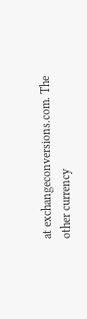at exchangeconversions.com. The other currency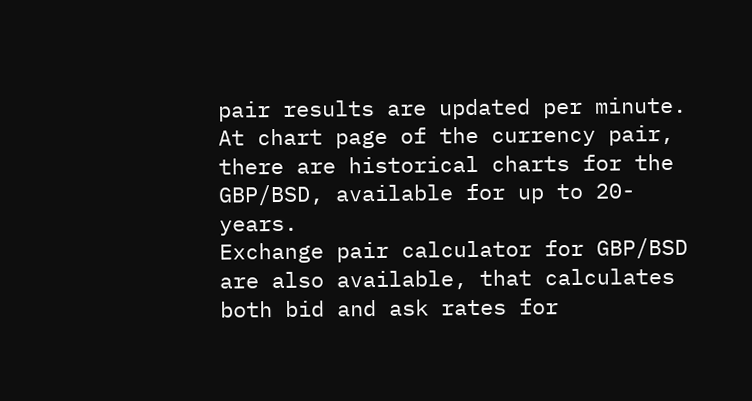pair results are updated per minute. At chart page of the currency pair, there are historical charts for the GBP/BSD, available for up to 20-years.
Exchange pair calculator for GBP/BSD are also available, that calculates both bid and ask rates for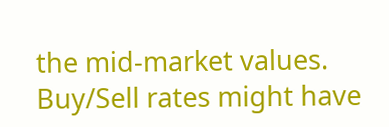the mid-market values. Buy/Sell rates might have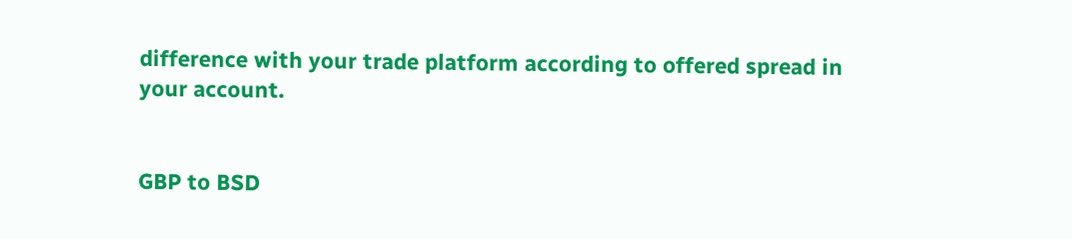difference with your trade platform according to offered spread in your account.


GBP to BSD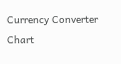Currency Converter Chart